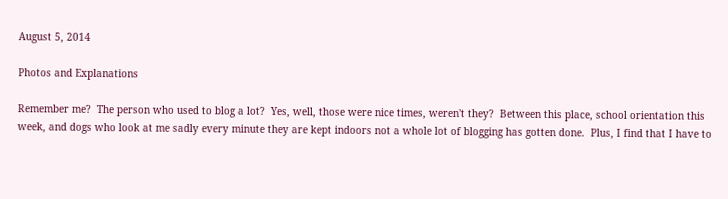August 5, 2014

Photos and Explanations

Remember me?  The person who used to blog a lot?  Yes, well, those were nice times, weren't they?  Between this place, school orientation this week, and dogs who look at me sadly every minute they are kept indoors not a whole lot of blogging has gotten done.  Plus, I find that I have to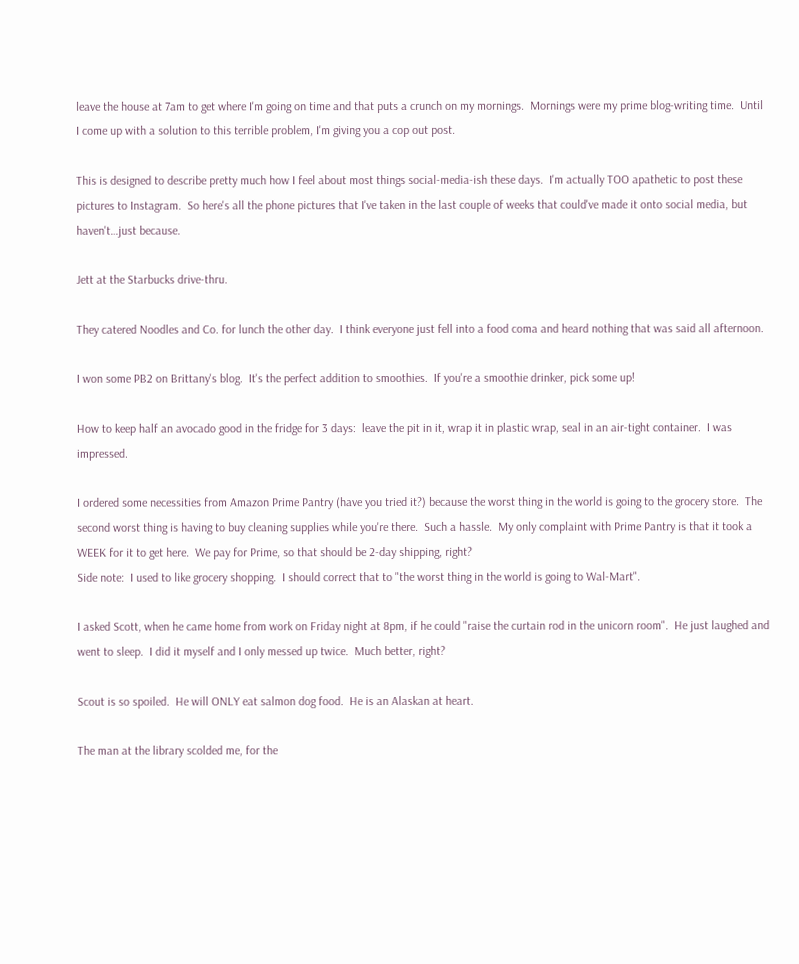leave the house at 7am to get where I'm going on time and that puts a crunch on my mornings.  Mornings were my prime blog-writing time.  Until I come up with a solution to this terrible problem, I'm giving you a cop out post.

This is designed to describe pretty much how I feel about most things social-media-ish these days.  I'm actually TOO apathetic to post these pictures to Instagram.  So here's all the phone pictures that I've taken in the last couple of weeks that could've made it onto social media, but haven't…just because.

Jett at the Starbucks drive-thru.

They catered Noodles and Co. for lunch the other day.  I think everyone just fell into a food coma and heard nothing that was said all afternoon.

I won some PB2 on Brittany's blog.  It's the perfect addition to smoothies.  If you're a smoothie drinker, pick some up!

How to keep half an avocado good in the fridge for 3 days:  leave the pit in it, wrap it in plastic wrap, seal in an air-tight container.  I was impressed.

I ordered some necessities from Amazon Prime Pantry (have you tried it?) because the worst thing in the world is going to the grocery store.  The second worst thing is having to buy cleaning supplies while you're there.  Such a hassle.  My only complaint with Prime Pantry is that it took a WEEK for it to get here.  We pay for Prime, so that should be 2-day shipping, right?
Side note:  I used to like grocery shopping.  I should correct that to "the worst thing in the world is going to Wal-Mart".

I asked Scott, when he came home from work on Friday night at 8pm, if he could "raise the curtain rod in the unicorn room".  He just laughed and went to sleep.  I did it myself and I only messed up twice.  Much better, right?

Scout is so spoiled.  He will ONLY eat salmon dog food.  He is an Alaskan at heart.

The man at the library scolded me, for the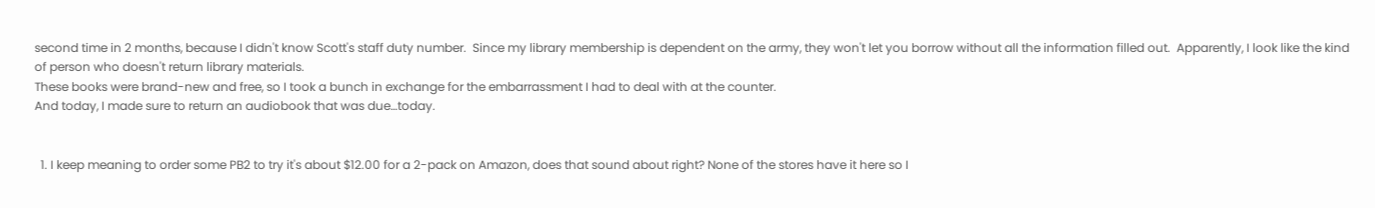second time in 2 months, because I didn't know Scott's staff duty number.  Since my library membership is dependent on the army, they won't let you borrow without all the information filled out.  Apparently, I look like the kind of person who doesn't return library materials.
These books were brand-new and free, so I took a bunch in exchange for the embarrassment I had to deal with at the counter.
And today, I made sure to return an audiobook that was due…today.


  1. I keep meaning to order some PB2 to try it's about $12.00 for a 2-pack on Amazon, does that sound about right? None of the stores have it here so I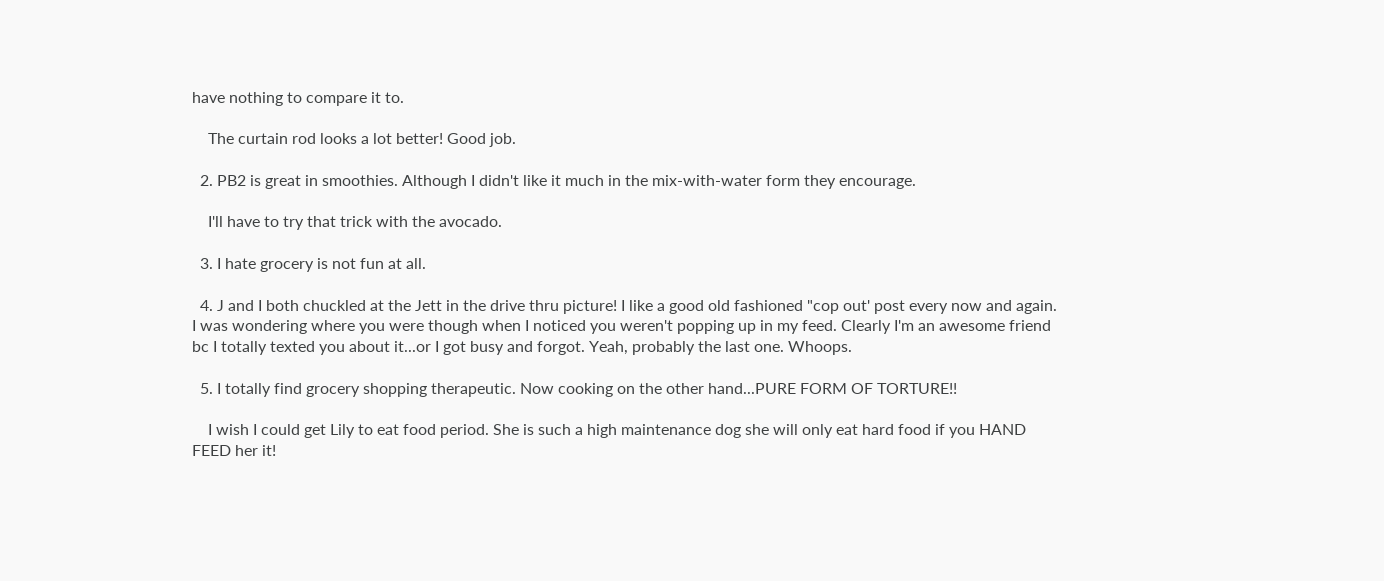have nothing to compare it to.

    The curtain rod looks a lot better! Good job.

  2. PB2 is great in smoothies. Although I didn't like it much in the mix-with-water form they encourage.

    I'll have to try that trick with the avocado.

  3. I hate grocery is not fun at all.

  4. J and I both chuckled at the Jett in the drive thru picture! I like a good old fashioned "cop out' post every now and again. I was wondering where you were though when I noticed you weren't popping up in my feed. Clearly I'm an awesome friend bc I totally texted you about it...or I got busy and forgot. Yeah, probably the last one. Whoops.

  5. I totally find grocery shopping therapeutic. Now cooking on the other hand...PURE FORM OF TORTURE!!

    I wish I could get Lily to eat food period. She is such a high maintenance dog she will only eat hard food if you HAND FEED her it!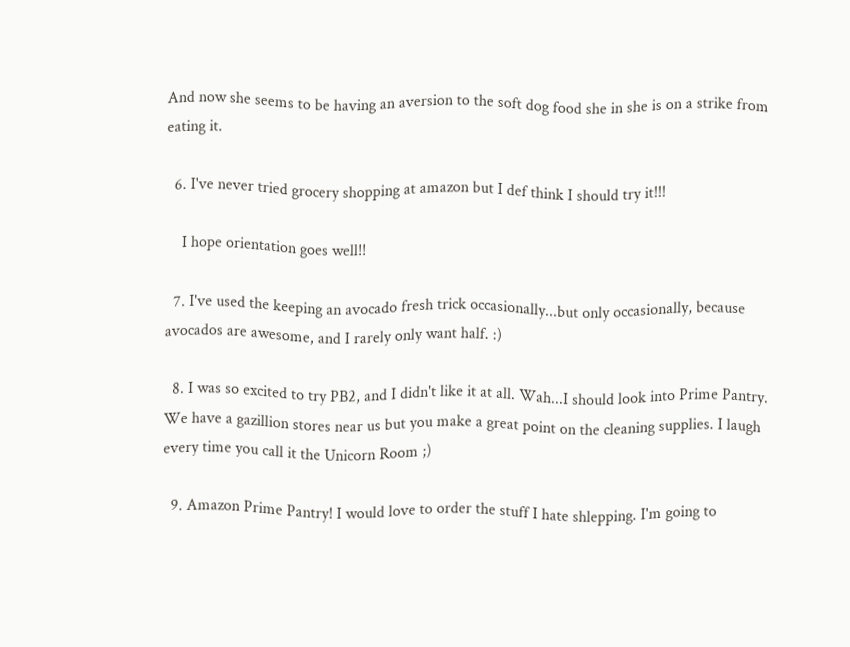And now she seems to be having an aversion to the soft dog food she in she is on a strike from eating it.

  6. I've never tried grocery shopping at amazon but I def think I should try it!!!

    I hope orientation goes well!!

  7. I've used the keeping an avocado fresh trick occasionally...but only occasionally, because avocados are awesome, and I rarely only want half. :)

  8. I was so excited to try PB2, and I didn't like it at all. Wah...I should look into Prime Pantry. We have a gazillion stores near us but you make a great point on the cleaning supplies. I laugh every time you call it the Unicorn Room ;)

  9. Amazon Prime Pantry! I would love to order the stuff I hate shlepping. I'm going to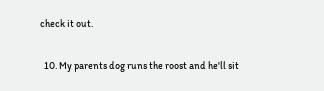check it out.

  10. My parents dog runs the roost and he'll sit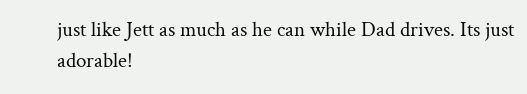just like Jett as much as he can while Dad drives. Its just adorable!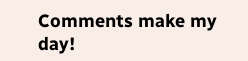Comments make my day!